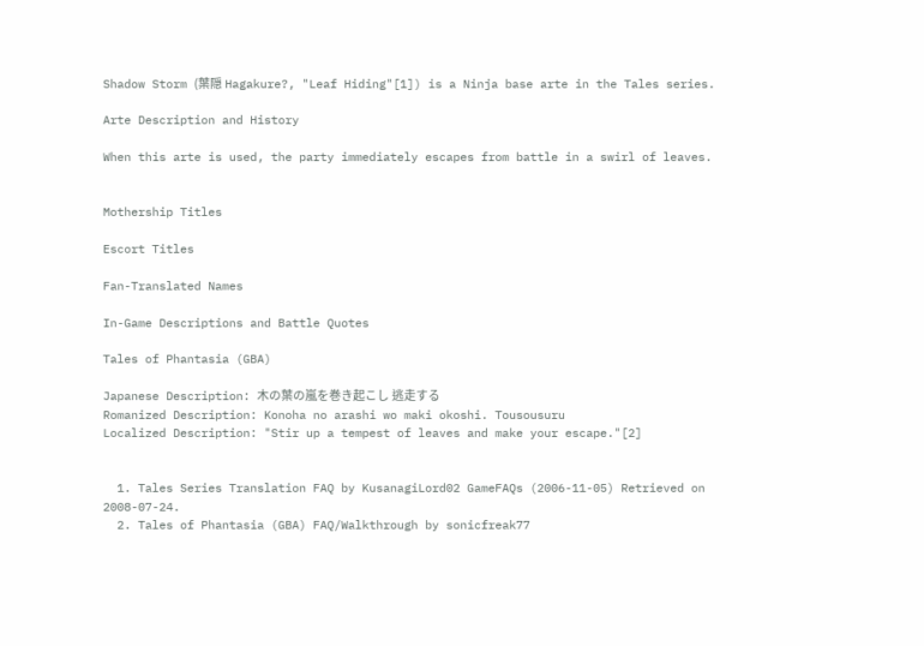Shadow Storm (葉隠 Hagakure?, "Leaf Hiding"[1]) is a Ninja base arte in the Tales series.

Arte Description and History

When this arte is used, the party immediately escapes from battle in a swirl of leaves.


Mothership Titles

Escort Titles

Fan-Translated Names

In-Game Descriptions and Battle Quotes

Tales of Phantasia (GBA)

Japanese Description: 木の葉の嵐を巻き起こし 逃走する
Romanized Description: Konoha no arashi wo maki okoshi. Tousousuru
Localized Description: "Stir up a tempest of leaves and make your escape."[2]


  1. Tales Series Translation FAQ by KusanagiLord02 GameFAQs (2006-11-05) Retrieved on 2008-07-24.
  2. Tales of Phantasia (GBA) FAQ/Walkthrough by sonicfreak77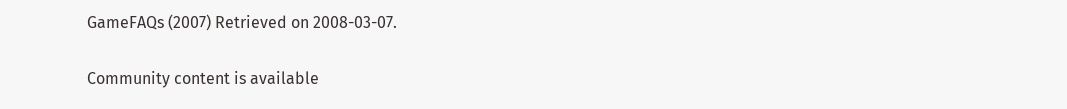GameFAQs (2007) Retrieved on 2008-03-07.

Community content is available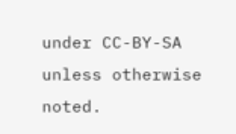under CC-BY-SA unless otherwise noted.